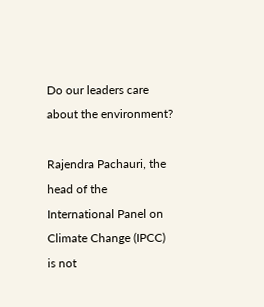Do our leaders care about the environment?

Rajendra Pachauri, the head of the International Panel on Climate Change (IPCC) is not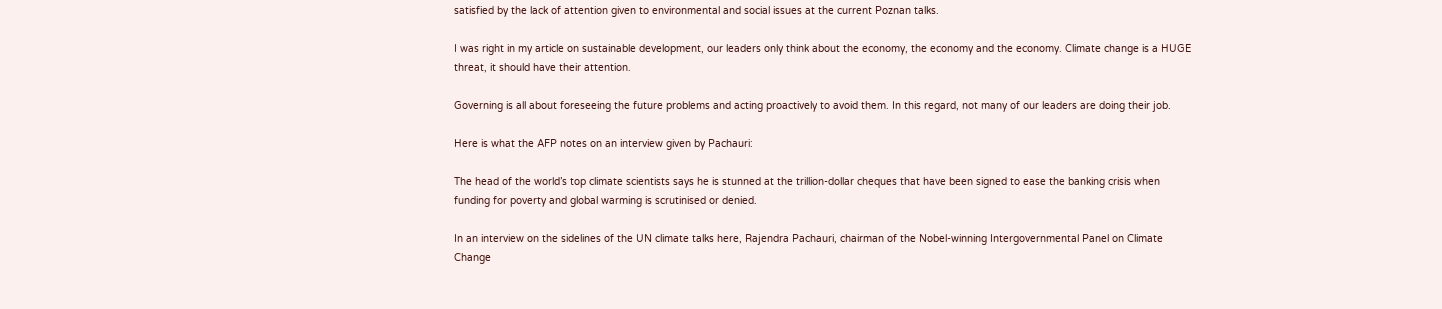satisfied by the lack of attention given to environmental and social issues at the current Poznan talks.

I was right in my article on sustainable development, our leaders only think about the economy, the economy and the economy. Climate change is a HUGE threat, it should have their attention.

Governing is all about foreseeing the future problems and acting proactively to avoid them. In this regard, not many of our leaders are doing their job.

Here is what the AFP notes on an interview given by Pachauri:

The head of the world’s top climate scientists says he is stunned at the trillion-dollar cheques that have been signed to ease the banking crisis when funding for poverty and global warming is scrutinised or denied.

In an interview on the sidelines of the UN climate talks here, Rajendra Pachauri, chairman of the Nobel-winning Intergovernmental Panel on Climate Change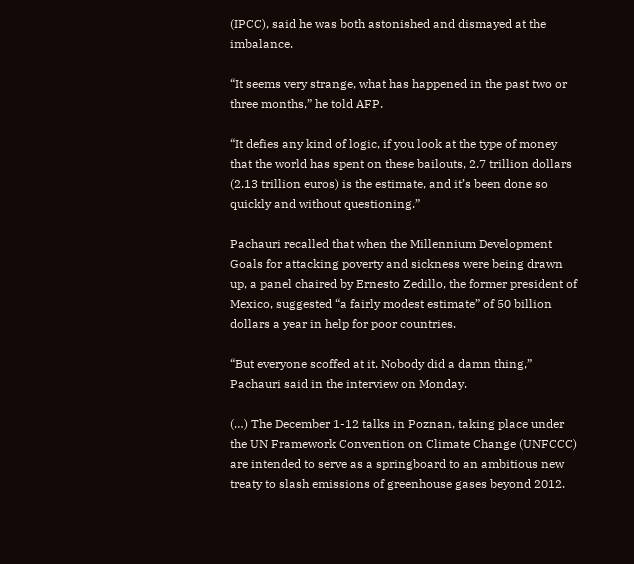(IPCC), said he was both astonished and dismayed at the imbalance.

“It seems very strange, what has happened in the past two or three months,” he told AFP.

“It defies any kind of logic, if you look at the type of money that the world has spent on these bailouts, 2.7 trillion dollars (2.13 trillion euros) is the estimate, and it’s been done so quickly and without questioning.”

Pachauri recalled that when the Millennium Development Goals for attacking poverty and sickness were being drawn up, a panel chaired by Ernesto Zedillo, the former president of Mexico, suggested “a fairly modest estimate” of 50 billion dollars a year in help for poor countries.

“But everyone scoffed at it. Nobody did a damn thing,” Pachauri said in the interview on Monday.

(…) The December 1-12 talks in Poznan, taking place under the UN Framework Convention on Climate Change (UNFCCC) are intended to serve as a springboard to an ambitious new treaty to slash emissions of greenhouse gases beyond 2012.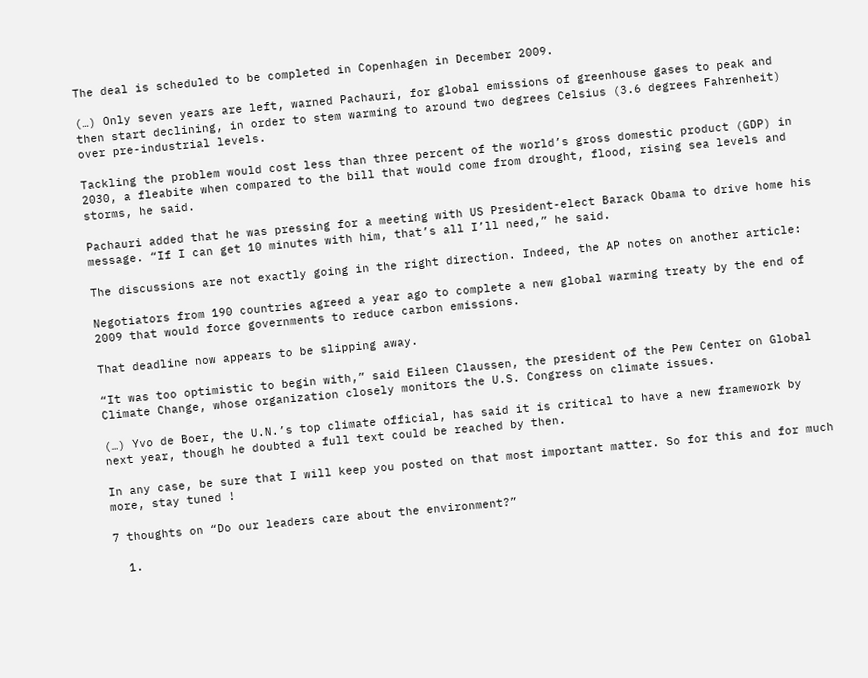The deal is scheduled to be completed in Copenhagen in December 2009.

(…) Only seven years are left, warned Pachauri, for global emissions of greenhouse gases to peak and then start declining, in order to stem warming to around two degrees Celsius (3.6 degrees Fahrenheit) over pre-industrial levels.

Tackling the problem would cost less than three percent of the world’s gross domestic product (GDP) in 2030, a fleabite when compared to the bill that would come from drought, flood, rising sea levels and storms, he said.

Pachauri added that he was pressing for a meeting with US President-elect Barack Obama to drive home his message. “If I can get 10 minutes with him, that’s all I’ll need,” he said.

The discussions are not exactly going in the right direction. Indeed, the AP notes on another article:

Negotiators from 190 countries agreed a year ago to complete a new global warming treaty by the end of 2009 that would force governments to reduce carbon emissions.

That deadline now appears to be slipping away.

“It was too optimistic to begin with,” said Eileen Claussen, the president of the Pew Center on Global Climate Change, whose organization closely monitors the U.S. Congress on climate issues.

(…) Yvo de Boer, the U.N.’s top climate official, has said it is critical to have a new framework by next year, though he doubted a full text could be reached by then.

In any case, be sure that I will keep you posted on that most important matter. So for this and for much more, stay tuned !

7 thoughts on “Do our leaders care about the environment?”

  1.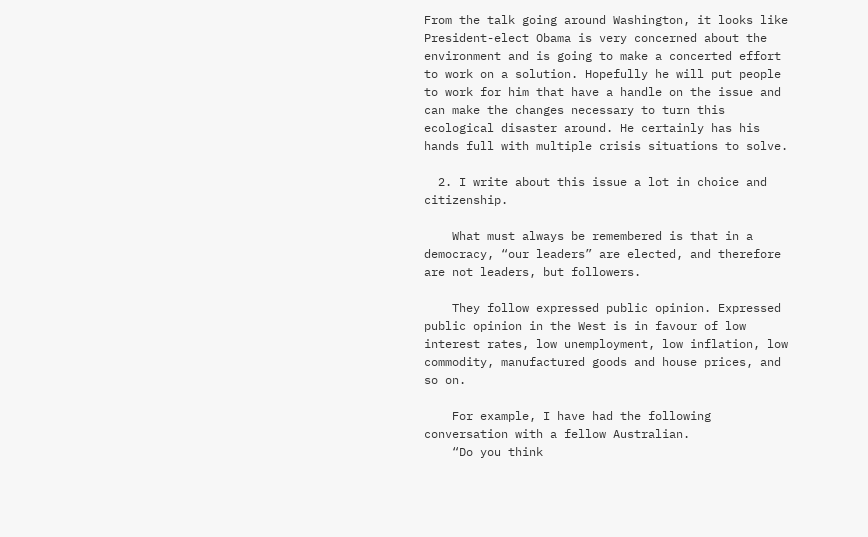From the talk going around Washington, it looks like President-elect Obama is very concerned about the environment and is going to make a concerted effort to work on a solution. Hopefully he will put people to work for him that have a handle on the issue and can make the changes necessary to turn this ecological disaster around. He certainly has his hands full with multiple crisis situations to solve.

  2. I write about this issue a lot in choice and citizenship.

    What must always be remembered is that in a democracy, “our leaders” are elected, and therefore are not leaders, but followers.

    They follow expressed public opinion. Expressed public opinion in the West is in favour of low interest rates, low unemployment, low inflation, low commodity, manufactured goods and house prices, and so on.

    For example, I have had the following conversation with a fellow Australian.
    “Do you think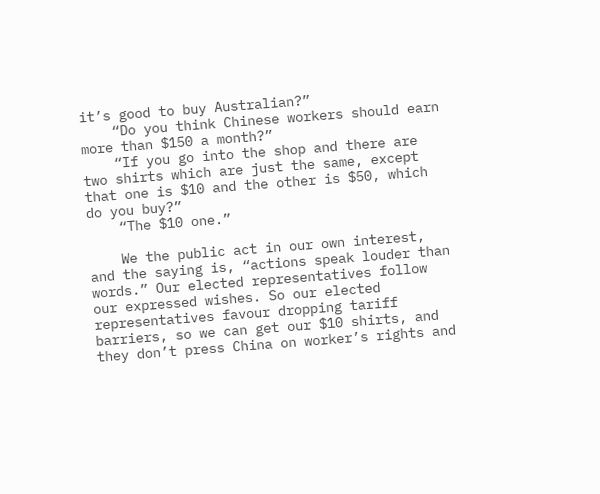it’s good to buy Australian?”
    “Do you think Chinese workers should earn more than $150 a month?”
    “If you go into the shop and there are two shirts which are just the same, except that one is $10 and the other is $50, which do you buy?”
    “The $10 one.”

    We the public act in our own interest, and the saying is, “actions speak louder than words.” Our elected representatives follow our expressed wishes. So our elected representatives favour dropping tariff barriers, so we can get our $10 shirts, and they don’t press China on worker’s rights and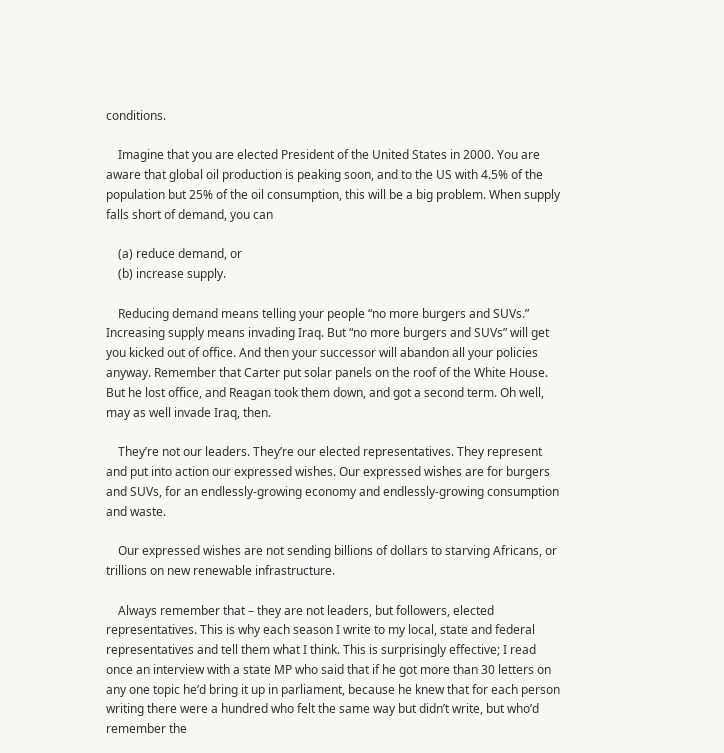conditions.

    Imagine that you are elected President of the United States in 2000. You are aware that global oil production is peaking soon, and to the US with 4.5% of the population but 25% of the oil consumption, this will be a big problem. When supply falls short of demand, you can

    (a) reduce demand, or
    (b) increase supply.

    Reducing demand means telling your people “no more burgers and SUVs.” Increasing supply means invading Iraq. But “no more burgers and SUVs” will get you kicked out of office. And then your successor will abandon all your policies anyway. Remember that Carter put solar panels on the roof of the White House. But he lost office, and Reagan took them down, and got a second term. Oh well, may as well invade Iraq, then.

    They’re not our leaders. They’re our elected representatives. They represent and put into action our expressed wishes. Our expressed wishes are for burgers and SUVs, for an endlessly-growing economy and endlessly-growing consumption and waste.

    Our expressed wishes are not sending billions of dollars to starving Africans, or trillions on new renewable infrastructure.

    Always remember that – they are not leaders, but followers, elected representatives. This is why each season I write to my local, state and federal representatives and tell them what I think. This is surprisingly effective; I read once an interview with a state MP who said that if he got more than 30 letters on any one topic he’d bring it up in parliament, because he knew that for each person writing there were a hundred who felt the same way but didn’t write, but who’d remember the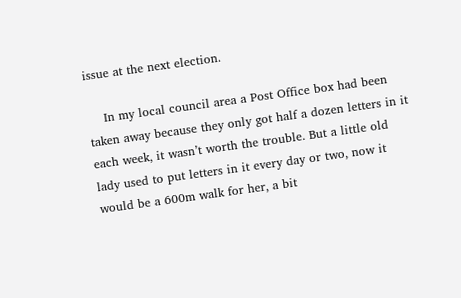issue at the next election.

    In my local council area a Post Office box had been taken away because they only got half a dozen letters in it each week, it wasn’t worth the trouble. But a little old lady used to put letters in it every day or two, now it would be a 600m walk for her, a bit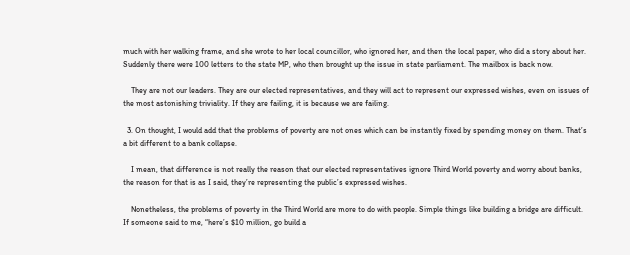much with her walking frame, and she wrote to her local councillor, who ignored her, and then the local paper, who did a story about her. Suddenly there were 100 letters to the state MP, who then brought up the issue in state parliament. The mailbox is back now.

    They are not our leaders. They are our elected representatives, and they will act to represent our expressed wishes, even on issues of the most astonishing triviality. If they are failing, it is because we are failing.

  3. On thought, I would add that the problems of poverty are not ones which can be instantly fixed by spending money on them. That’s a bit different to a bank collapse.

    I mean, that difference is not really the reason that our elected representatives ignore Third World poverty and worry about banks, the reason for that is as I said, they’re representing the public’s expressed wishes.

    Nonetheless, the problems of poverty in the Third World are more to do with people. Simple things like building a bridge are difficult. If someone said to me, “here’s $10 million, go build a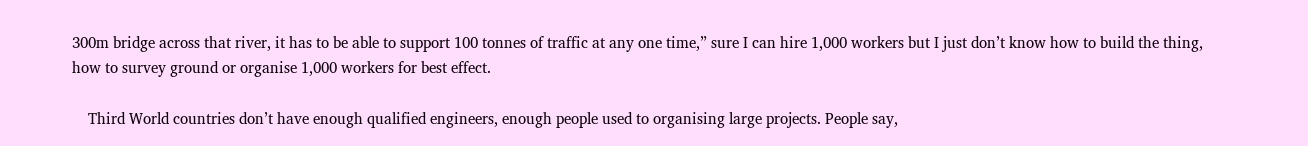300m bridge across that river, it has to be able to support 100 tonnes of traffic at any one time,” sure I can hire 1,000 workers but I just don’t know how to build the thing, how to survey ground or organise 1,000 workers for best effect.

    Third World countries don’t have enough qualified engineers, enough people used to organising large projects. People say,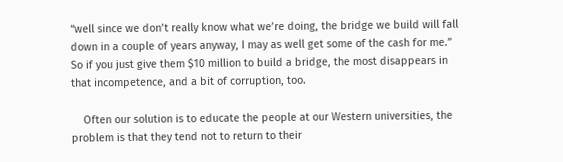“well since we don’t really know what we’re doing, the bridge we build will fall down in a couple of years anyway, I may as well get some of the cash for me.” So if you just give them $10 million to build a bridge, the most disappears in that incompetence, and a bit of corruption, too.

    Often our solution is to educate the people at our Western universities, the problem is that they tend not to return to their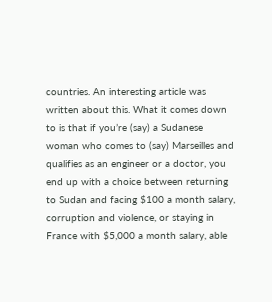countries. An interesting article was written about this. What it comes down to is that if you’re (say) a Sudanese woman who comes to (say) Marseilles and qualifies as an engineer or a doctor, you end up with a choice between returning to Sudan and facing $100 a month salary, corruption and violence, or staying in France with $5,000 a month salary, able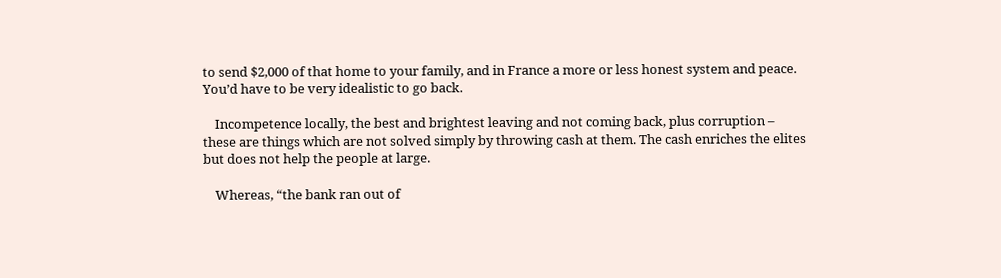to send $2,000 of that home to your family, and in France a more or less honest system and peace. You’d have to be very idealistic to go back.

    Incompetence locally, the best and brightest leaving and not coming back, plus corruption – these are things which are not solved simply by throwing cash at them. The cash enriches the elites but does not help the people at large.

    Whereas, “the bank ran out of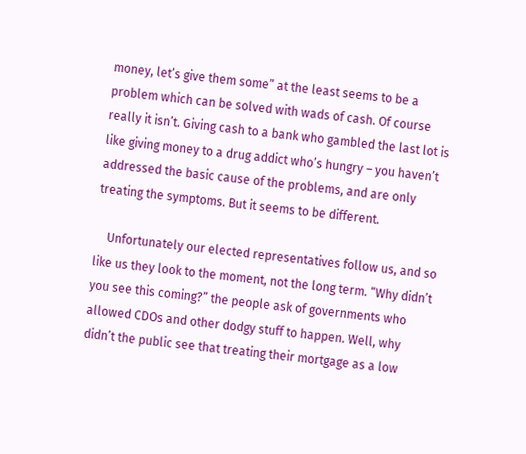money, let’s give them some” at the least seems to be a problem which can be solved with wads of cash. Of course really it isn’t. Giving cash to a bank who gambled the last lot is like giving money to a drug addict who’s hungry – you haven’t addressed the basic cause of the problems, and are only treating the symptoms. But it seems to be different.

    Unfortunately our elected representatives follow us, and so like us they look to the moment, not the long term. “Why didn’t you see this coming?” the people ask of governments who allowed CDOs and other dodgy stuff to happen. Well, why didn’t the public see that treating their mortgage as a low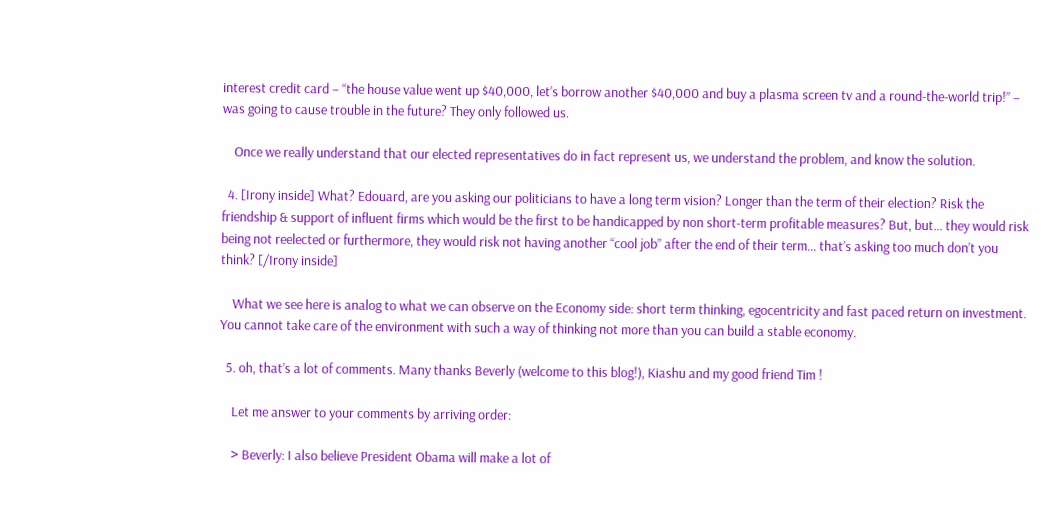interest credit card – “the house value went up $40,000, let’s borrow another $40,000 and buy a plasma screen tv and a round-the-world trip!” – was going to cause trouble in the future? They only followed us.

    Once we really understand that our elected representatives do in fact represent us, we understand the problem, and know the solution.

  4. [Irony inside] What? Edouard, are you asking our politicians to have a long term vision? Longer than the term of their election? Risk the friendship & support of influent firms which would be the first to be handicapped by non short-term profitable measures? But, but… they would risk being not reelected or furthermore, they would risk not having another “cool job” after the end of their term… that’s asking too much don’t you think? [/Irony inside]

    What we see here is analog to what we can observe on the Economy side: short term thinking, egocentricity and fast paced return on investment. You cannot take care of the environment with such a way of thinking not more than you can build a stable economy.

  5. oh, that’s a lot of comments. Many thanks Beverly (welcome to this blog!), Kiashu and my good friend Tim !

    Let me answer to your comments by arriving order:

    > Beverly: I also believe President Obama will make a lot of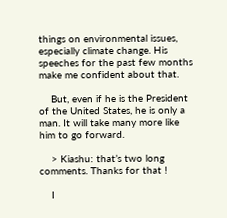things on environmental issues, especially climate change. His speeches for the past few months make me confident about that.

    But, even if he is the President of the United States, he is only a man. It will take many more like him to go forward.

    > Kiashu: that’s two long comments. Thanks for that !

    I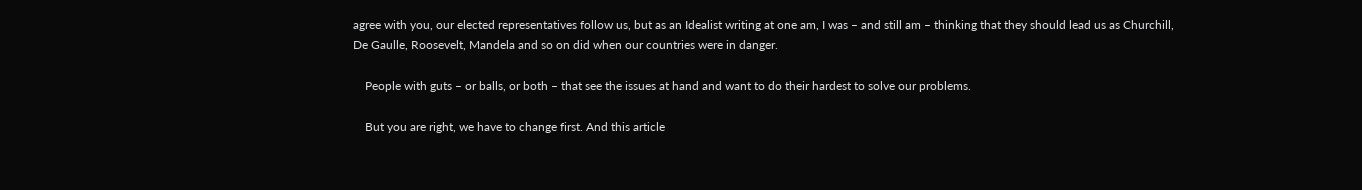agree with you, our elected representatives follow us, but as an Idealist writing at one am, I was – and still am – thinking that they should lead us as Churchill, De Gaulle, Roosevelt, Mandela and so on did when our countries were in danger.

    People with guts – or balls, or both – that see the issues at hand and want to do their hardest to solve our problems.

    But you are right, we have to change first. And this article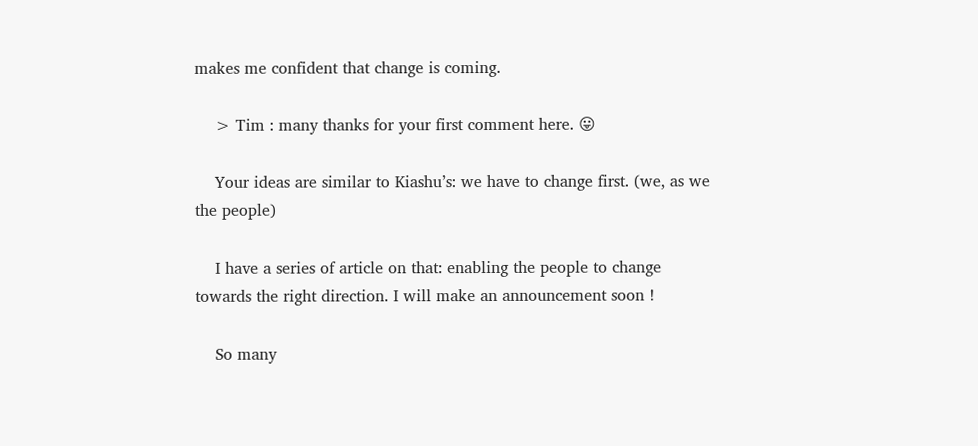makes me confident that change is coming.

    > Tim : many thanks for your first comment here. 😛

    Your ideas are similar to Kiashu’s: we have to change first. (we, as we the people)

    I have a series of article on that: enabling the people to change towards the right direction. I will make an announcement soon !

    So many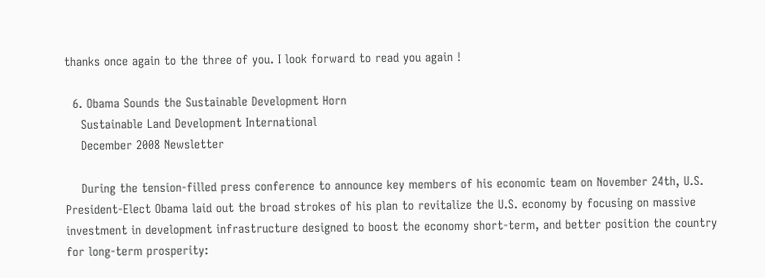thanks once again to the three of you. I look forward to read you again !

  6. Obama Sounds the Sustainable Development Horn
    Sustainable Land Development International
    December 2008 Newsletter

    During the tension-filled press conference to announce key members of his economic team on November 24th, U.S. President-Elect Obama laid out the broad strokes of his plan to revitalize the U.S. economy by focusing on massive investment in development infrastructure designed to boost the economy short-term, and better position the country for long-term prosperity: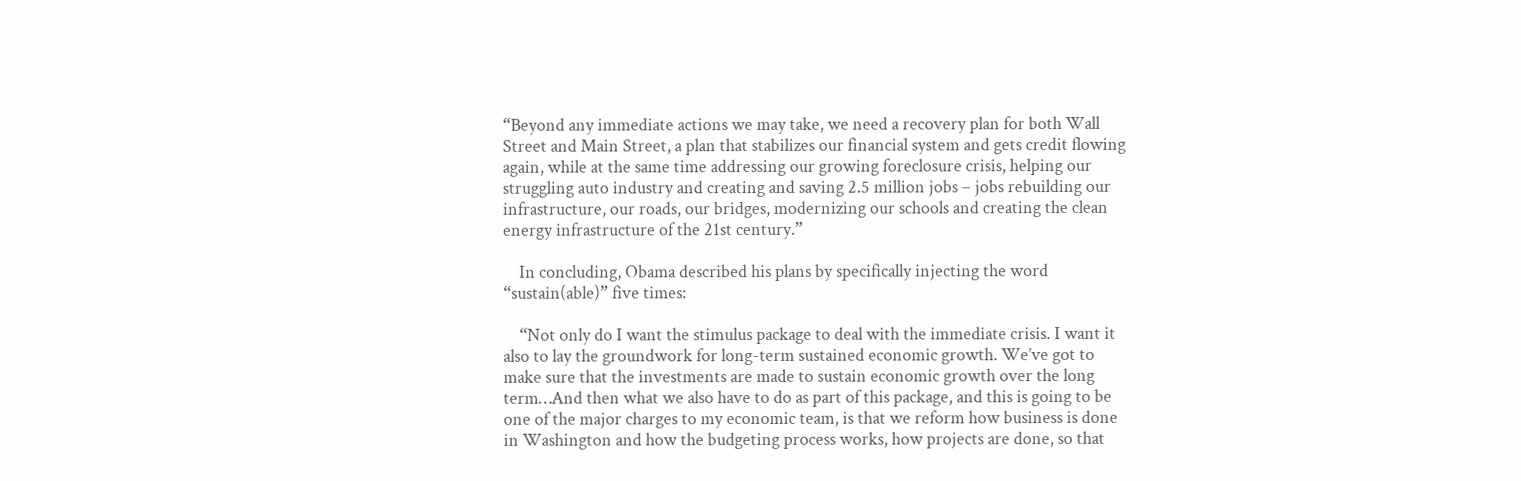“Beyond any immediate actions we may take, we need a recovery plan for both Wall Street and Main Street, a plan that stabilizes our financial system and gets credit flowing again, while at the same time addressing our growing foreclosure crisis, helping our struggling auto industry and creating and saving 2.5 million jobs – jobs rebuilding our infrastructure, our roads, our bridges, modernizing our schools and creating the clean energy infrastructure of the 21st century.”

    In concluding, Obama described his plans by specifically injecting the word “sustain(able)” five times:

    “Not only do I want the stimulus package to deal with the immediate crisis. I want it also to lay the groundwork for long-term sustained economic growth. We’ve got to make sure that the investments are made to sustain economic growth over the long term…And then what we also have to do as part of this package, and this is going to be one of the major charges to my economic team, is that we reform how business is done in Washington and how the budgeting process works, how projects are done, so that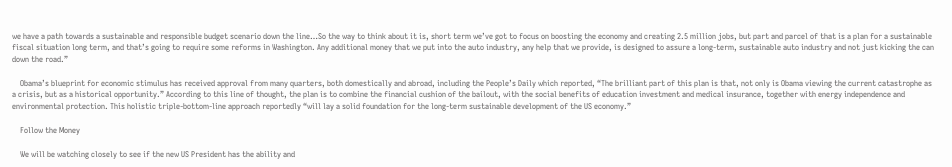we have a path towards a sustainable and responsible budget scenario down the line…So the way to think about it is, short term we’ve got to focus on boosting the economy and creating 2.5 million jobs, but part and parcel of that is a plan for a sustainable fiscal situation long term, and that’s going to require some reforms in Washington. Any additional money that we put into the auto industry, any help that we provide, is designed to assure a long-term, sustainable auto industry and not just kicking the can down the road.”

    Obama’s blueprint for economic stimulus has received approval from many quarters, both domestically and abroad, including the People’s Daily which reported, “The brilliant part of this plan is that, not only is Obama viewing the current catastrophe as a crisis, but as a historical opportunity.” According to this line of thought, the plan is to combine the financial cushion of the bailout, with the social benefits of education investment and medical insurance, together with energy independence and environmental protection. This holistic triple-bottom-line approach reportedly “will lay a solid foundation for the long-term sustainable development of the US economy.”

    Follow the Money

    We will be watching closely to see if the new US President has the ability and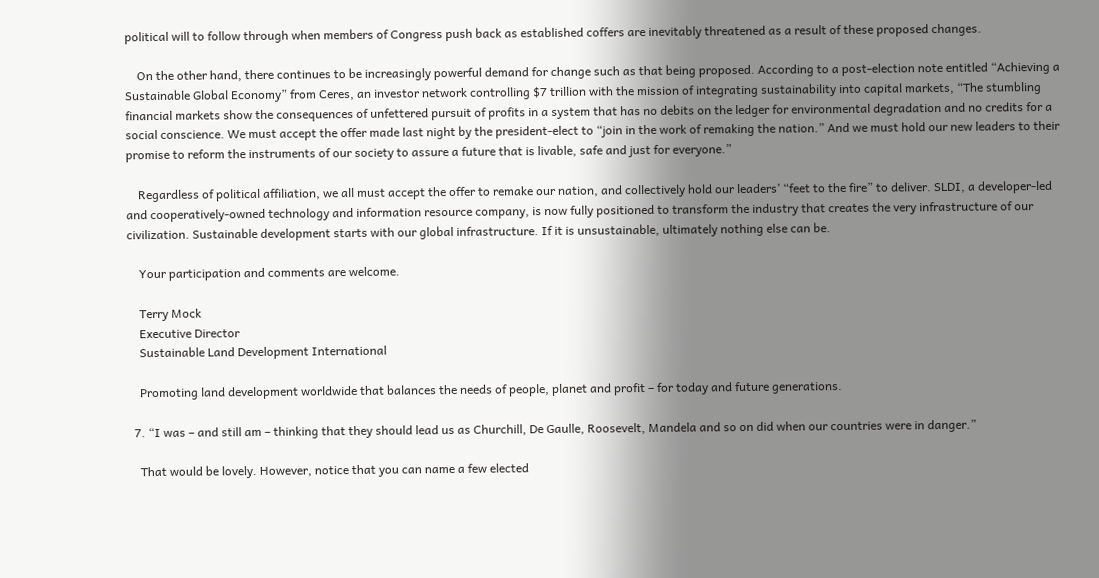political will to follow through when members of Congress push back as established coffers are inevitably threatened as a result of these proposed changes.

    On the other hand, there continues to be increasingly powerful demand for change such as that being proposed. According to a post-election note entitled “Achieving a Sustainable Global Economy” from Ceres, an investor network controlling $7 trillion with the mission of integrating sustainability into capital markets, “The stumbling financial markets show the consequences of unfettered pursuit of profits in a system that has no debits on the ledger for environmental degradation and no credits for a social conscience. We must accept the offer made last night by the president-elect to “join in the work of remaking the nation.” And we must hold our new leaders to their promise to reform the instruments of our society to assure a future that is livable, safe and just for everyone.”

    Regardless of political affiliation, we all must accept the offer to remake our nation, and collectively hold our leaders’ “feet to the fire” to deliver. SLDI, a developer-led and cooperatively-owned technology and information resource company, is now fully positioned to transform the industry that creates the very infrastructure of our civilization. Sustainable development starts with our global infrastructure. If it is unsustainable, ultimately nothing else can be.

    Your participation and comments are welcome.

    Terry Mock
    Executive Director
    Sustainable Land Development International

    Promoting land development worldwide that balances the needs of people, planet and profit – for today and future generations.

  7. “I was – and still am – thinking that they should lead us as Churchill, De Gaulle, Roosevelt, Mandela and so on did when our countries were in danger.”

    That would be lovely. However, notice that you can name a few elected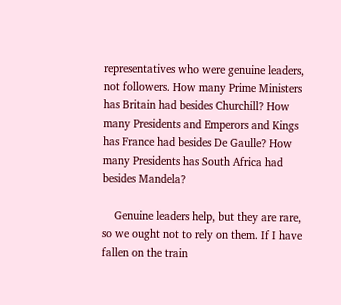representatives who were genuine leaders, not followers. How many Prime Ministers has Britain had besides Churchill? How many Presidents and Emperors and Kings has France had besides De Gaulle? How many Presidents has South Africa had besides Mandela?

    Genuine leaders help, but they are rare, so we ought not to rely on them. If I have fallen on the train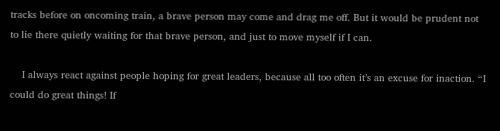tracks before on oncoming train, a brave person may come and drag me off. But it would be prudent not to lie there quietly waiting for that brave person, and just to move myself if I can.

    I always react against people hoping for great leaders, because all too often it’s an excuse for inaction. “I could do great things! If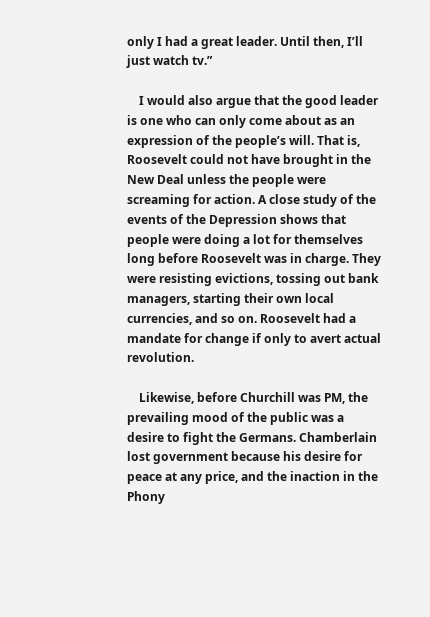only I had a great leader. Until then, I’ll just watch tv.”

    I would also argue that the good leader is one who can only come about as an expression of the people’s will. That is, Roosevelt could not have brought in the New Deal unless the people were screaming for action. A close study of the events of the Depression shows that people were doing a lot for themselves long before Roosevelt was in charge. They were resisting evictions, tossing out bank managers, starting their own local currencies, and so on. Roosevelt had a mandate for change if only to avert actual revolution.

    Likewise, before Churchill was PM, the prevailing mood of the public was a desire to fight the Germans. Chamberlain lost government because his desire for peace at any price, and the inaction in the Phony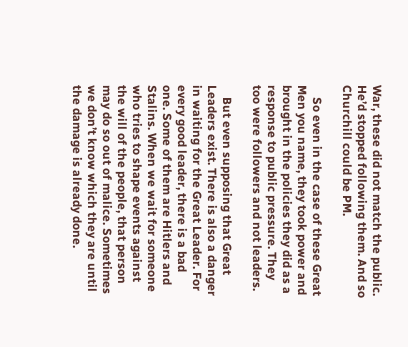War, these did not match the public. He’d stopped following them. And so Churchill could be PM.

    So even in the case of these Great Men you name, they took power and brought in the policies they did as a response to public pressure. They too were followers and not leaders.

    But even supposing that Great Leaders exist. There is also a danger in waiting for the Great Leader. For every good leader, there is a bad one. Some of them are Hitlers and Stalins. When we wait for someone who tries to shape events against the will of the people, that person may do so out of malice. Sometimes we don’t know which they are until the damage is already done.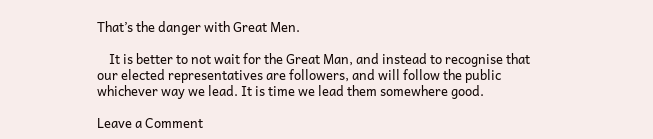That’s the danger with Great Men.

    It is better to not wait for the Great Man, and instead to recognise that our elected representatives are followers, and will follow the public whichever way we lead. It is time we lead them somewhere good.

Leave a Comment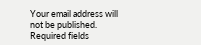Your email address will not be published. Required fields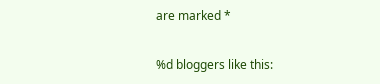are marked *

%d bloggers like this: